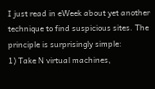I just read in eWeek about yet another technique to find suspicious sites. The principle is surprisingly simple:
1) Take N virtual machines,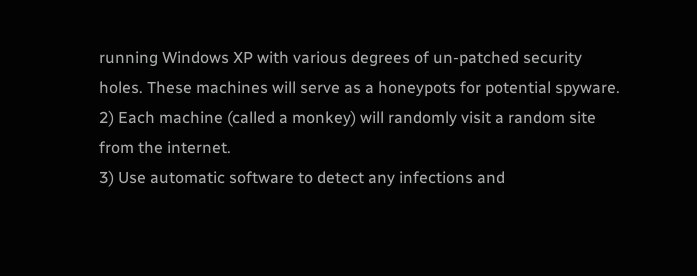running Windows XP with various degrees of un-patched security holes. These machines will serve as a honeypots for potential spyware.
2) Each machine (called a monkey) will randomly visit a random site from the internet.
3) Use automatic software to detect any infections and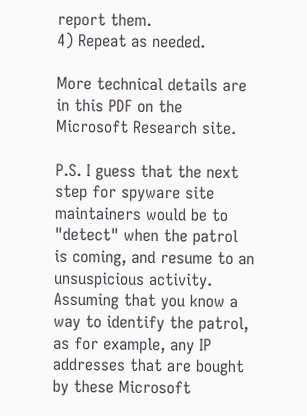report them.
4) Repeat as needed.

More technical details are in this PDF on the Microsoft Research site.

P.S. I guess that the next step for spyware site maintainers would be to "detect" when the patrol is coming, and resume to an unsuspicious activity. Assuming that you know a way to identify the patrol, as for example, any IP addresses that are bought by these Microsoft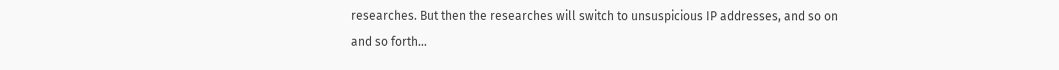researches. But then the researches will switch to unsuspicious IP addresses, and so on and so forth...